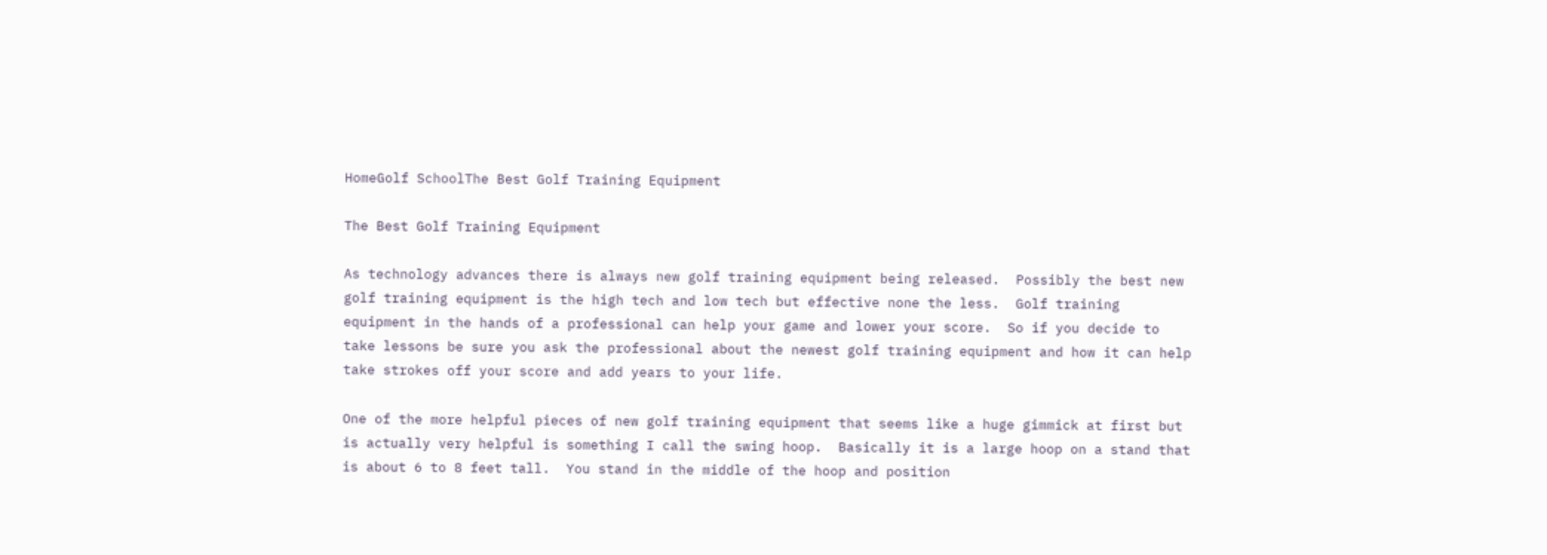HomeGolf SchoolThe Best Golf Training Equipment

The Best Golf Training Equipment

As technology advances there is always new golf training equipment being released.  Possibly the best new golf training equipment is the high tech and low tech but effective none the less.  Golf training equipment in the hands of a professional can help your game and lower your score.  So if you decide to take lessons be sure you ask the professional about the newest golf training equipment and how it can help take strokes off your score and add years to your life.

One of the more helpful pieces of new golf training equipment that seems like a huge gimmick at first but is actually very helpful is something I call the swing hoop.  Basically it is a large hoop on a stand that is about 6 to 8 feet tall.  You stand in the middle of the hoop and position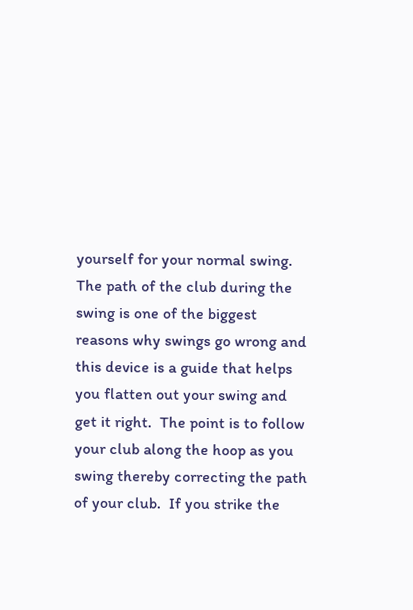yourself for your normal swing.  The path of the club during the swing is one of the biggest reasons why swings go wrong and this device is a guide that helps you flatten out your swing and get it right.  The point is to follow your club along the hoop as you swing thereby correcting the path of your club.  If you strike the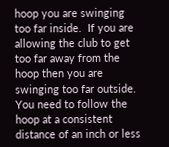hoop you are swinging too far inside.  If you are allowing the club to get too far away from the hoop then you are swinging too far outside.  You need to follow the hoop at a consistent distance of an inch or less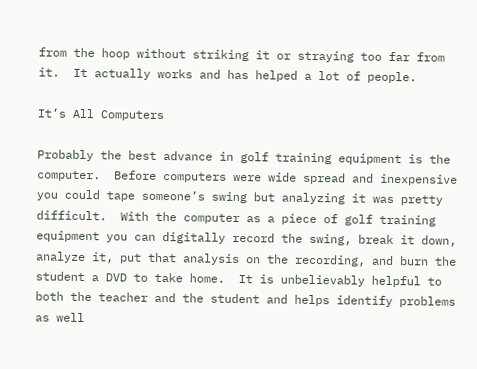from the hoop without striking it or straying too far from it.  It actually works and has helped a lot of people.

It’s All Computers

Probably the best advance in golf training equipment is the computer.  Before computers were wide spread and inexpensive you could tape someone’s swing but analyzing it was pretty difficult.  With the computer as a piece of golf training equipment you can digitally record the swing, break it down, analyze it, put that analysis on the recording, and burn the student a DVD to take home.  It is unbelievably helpful to both the teacher and the student and helps identify problems as well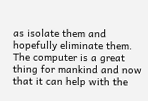as isolate them and hopefully eliminate them.  The computer is a great thing for mankind and now that it can help with the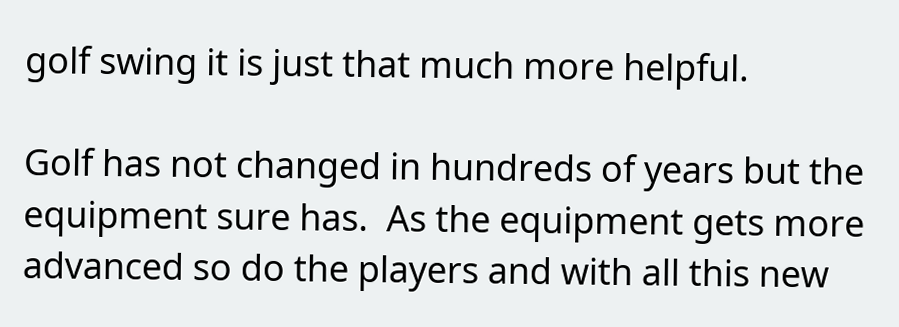golf swing it is just that much more helpful.

Golf has not changed in hundreds of years but the equipment sure has.  As the equipment gets more advanced so do the players and with all this new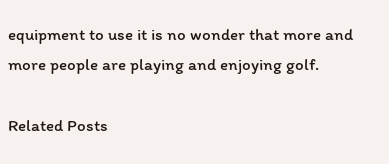equipment to use it is no wonder that more and more people are playing and enjoying golf.

Related Posts